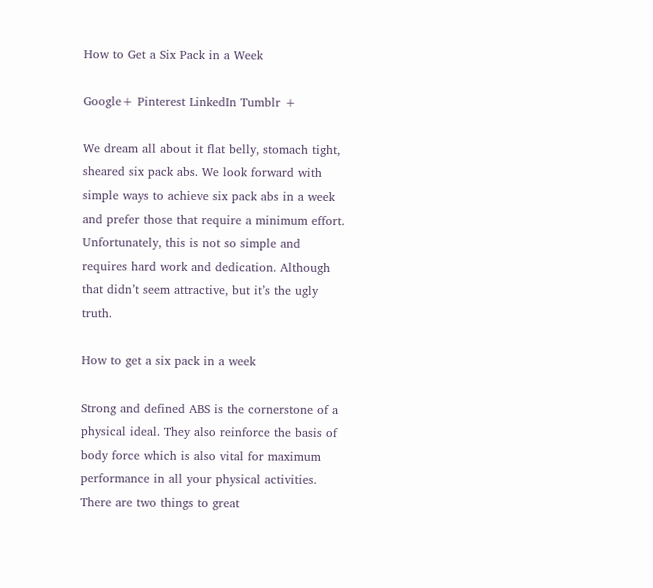How to Get a Six Pack in a Week

Google+ Pinterest LinkedIn Tumblr +

We dream all about it flat belly, stomach tight, sheared six pack abs. We look forward with simple ways to achieve six pack abs in a week and prefer those that require a minimum effort. Unfortunately, this is not so simple and requires hard work and dedication. Although that didn’t seem attractive, but it’s the ugly truth.

How to get a six pack in a week

Strong and defined ABS is the cornerstone of a physical ideal. They also reinforce the basis of body force which is also vital for maximum performance in all your physical activities. There are two things to great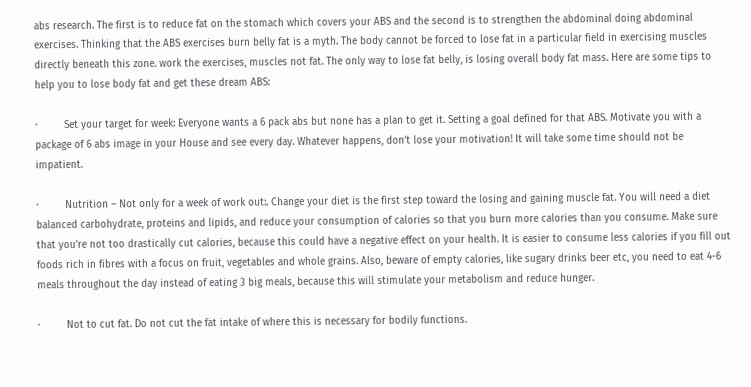abs research. The first is to reduce fat on the stomach which covers your ABS and the second is to strengthen the abdominal doing abdominal exercises. Thinking that the ABS exercises burn belly fat is a myth. The body cannot be forced to lose fat in a particular field in exercising muscles directly beneath this zone. work the exercises, muscles not fat. The only way to lose fat belly, is losing overall body fat mass. Here are some tips to help you to lose body fat and get these dream ABS:

·         Set your target for week: Everyone wants a 6 pack abs but none has a plan to get it. Setting a goal defined for that ABS. Motivate you with a package of 6 abs image in your House and see every day. Whatever happens, don’t lose your motivation! It will take some time should not be impatient.

·         Nutrition – Not only for a week of work out:. Change your diet is the first step toward the losing and gaining muscle fat. You will need a diet balanced carbohydrate, proteins and lipids, and reduce your consumption of calories so that you burn more calories than you consume. Make sure that you’re not too drastically cut calories, because this could have a negative effect on your health. It is easier to consume less calories if you fill out foods rich in fibres with a focus on fruit, vegetables and whole grains. Also, beware of empty calories, like sugary drinks beer etc, you need to eat 4-6 meals throughout the day instead of eating 3 big meals, because this will stimulate your metabolism and reduce hunger.

·         Not to cut fat. Do not cut the fat intake of where this is necessary for bodily functions.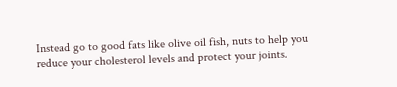Instead go to good fats like olive oil fish, nuts to help you reduce your cholesterol levels and protect your joints.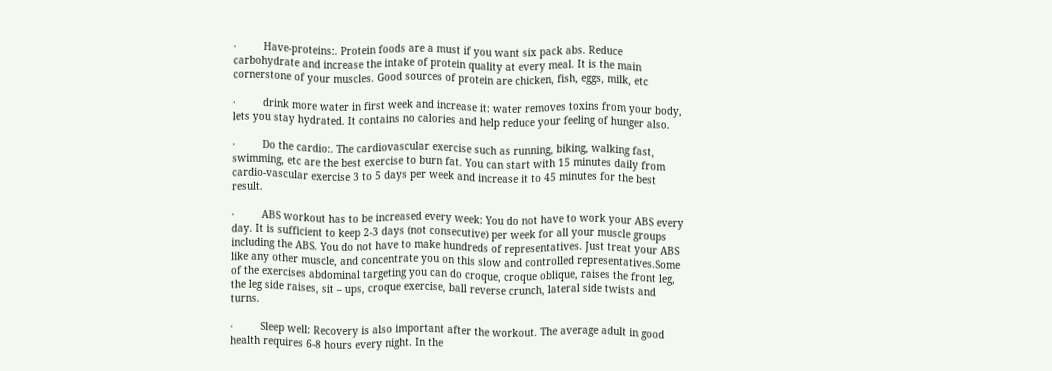·         Have-proteins:. Protein foods are a must if you want six pack abs. Reduce carbohydrate and increase the intake of protein quality at every meal. It is the main cornerstone of your muscles. Good sources of protein are chicken, fish, eggs, milk, etc

·         drink more water in first week and increase it: water removes toxins from your body, lets you stay hydrated. It contains no calories and help reduce your feeling of hunger also.

·         Do the cardio:. The cardiovascular exercise such as running, biking, walking fast, swimming, etc are the best exercise to burn fat. You can start with 15 minutes daily from cardio-vascular exercise 3 to 5 days per week and increase it to 45 minutes for the best result.

·         ABS workout has to be increased every week: You do not have to work your ABS every day. It is sufficient to keep 2-3 days (not consecutive) per week for all your muscle groups including the ABS. You do not have to make hundreds of representatives. Just treat your ABS like any other muscle, and concentrate you on this slow and controlled representatives.Some of the exercises abdominal targeting you can do croque, croque oblique, raises the front leg, the leg side raises, sit – ups, croque exercise, ball reverse crunch, lateral side twists and turns.

·         Sleep well: Recovery is also important after the workout. The average adult in good health requires 6-8 hours every night. In the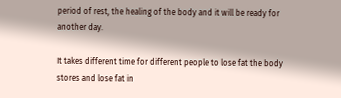period of rest, the healing of the body and it will be ready for another day.

It takes different time for different people to lose fat the body stores and lose fat in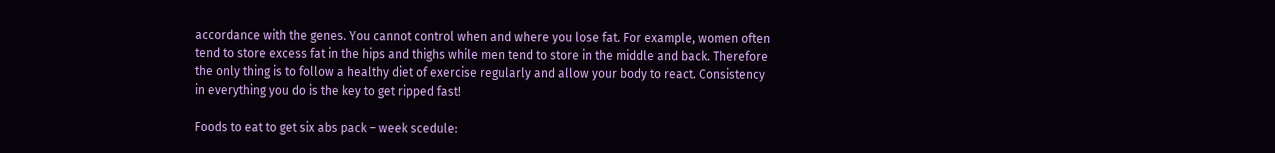accordance with the genes. You cannot control when and where you lose fat. For example, women often tend to store excess fat in the hips and thighs while men tend to store in the middle and back. Therefore the only thing is to follow a healthy diet of exercise regularly and allow your body to react. Consistency in everything you do is the key to get ripped fast!

Foods to eat to get six abs pack – week scedule: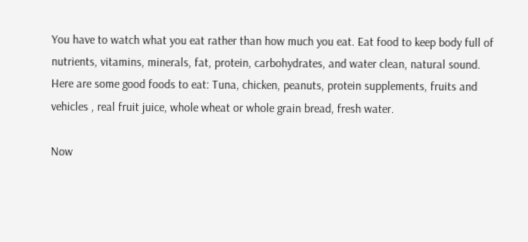You have to watch what you eat rather than how much you eat. Eat food to keep body full of nutrients, vitamins, minerals, fat, protein, carbohydrates, and water clean, natural sound. Here are some good foods to eat: Tuna, chicken, peanuts, protein supplements, fruits and vehicles , real fruit juice, whole wheat or whole grain bread, fresh water.

Now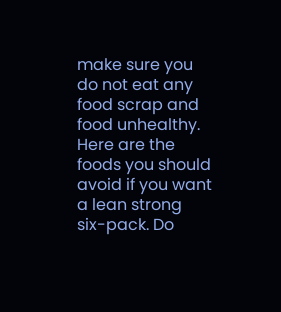make sure you do not eat any food scrap and food unhealthy. Here are the foods you should avoid if you want a lean strong six-pack. Do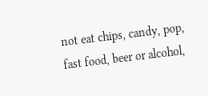not eat chips, candy, pop, fast food, beer or alcohol,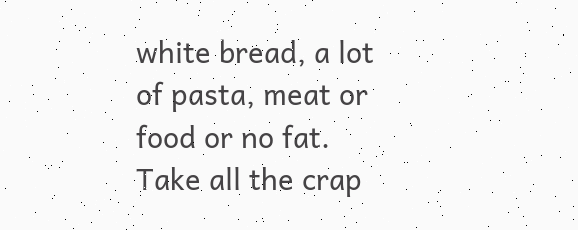white bread, a lot of pasta, meat or food or no fat. Take all the crap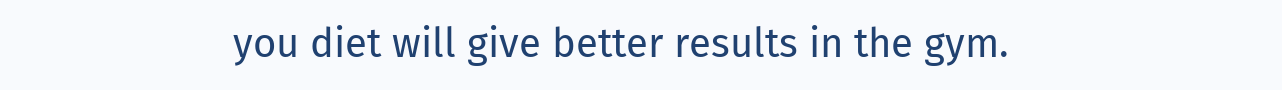you diet will give better results in the gym.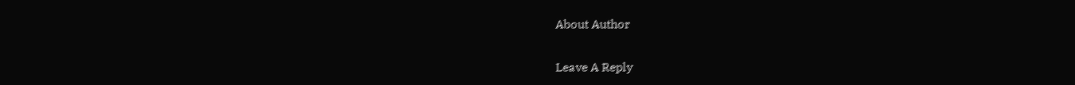About Author

Leave A Reply